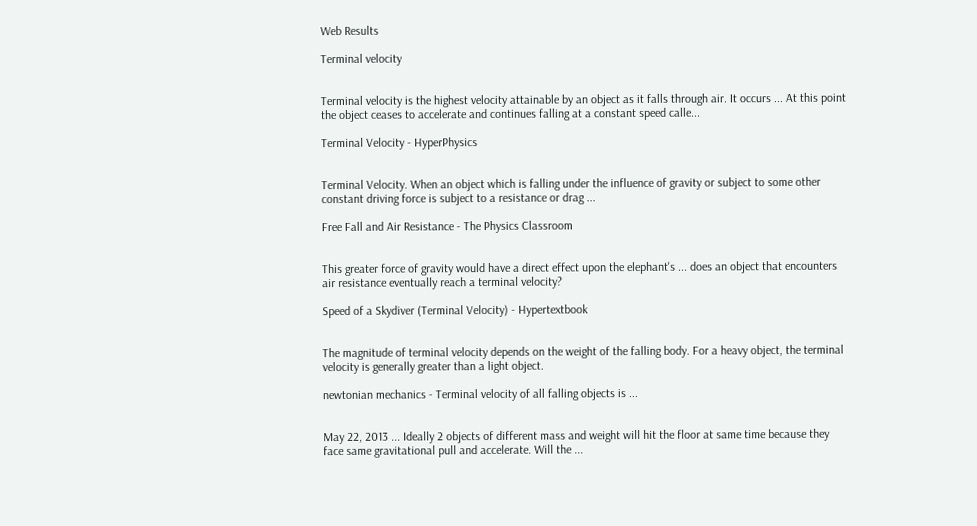Web Results

Terminal velocity


Terminal velocity is the highest velocity attainable by an object as it falls through air. It occurs ... At this point the object ceases to accelerate and continues falling at a constant speed calle...

Terminal Velocity - HyperPhysics


Terminal Velocity. When an object which is falling under the influence of gravity or subject to some other constant driving force is subject to a resistance or drag ...

Free Fall and Air Resistance - The Physics Classroom


This greater force of gravity would have a direct effect upon the elephant's ... does an object that encounters air resistance eventually reach a terminal velocity?

Speed of a Skydiver (Terminal Velocity) - Hypertextbook


The magnitude of terminal velocity depends on the weight of the falling body. For a heavy object, the terminal velocity is generally greater than a light object.

newtonian mechanics - Terminal velocity of all falling objects is ...


May 22, 2013 ... Ideally 2 objects of different mass and weight will hit the floor at same time because they face same gravitational pull and accelerate. Will the ...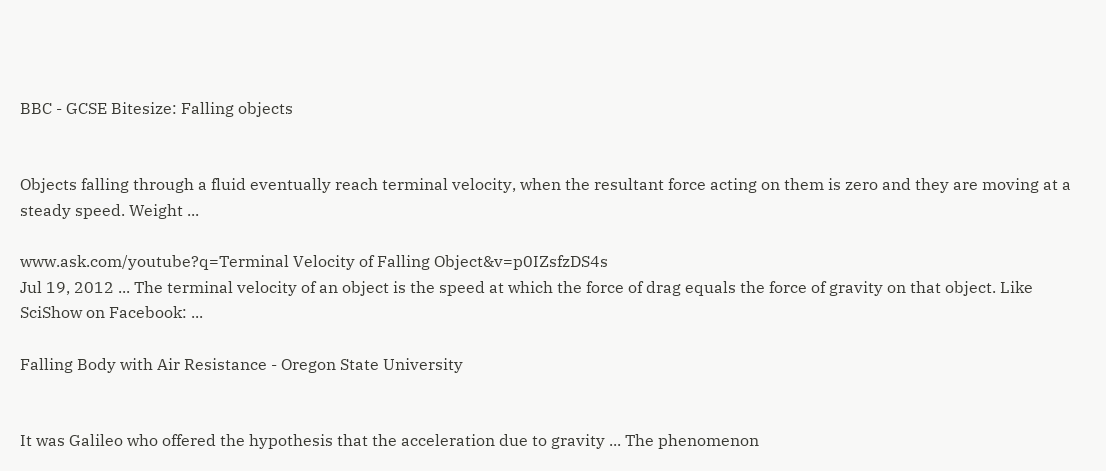BBC - GCSE Bitesize: Falling objects


Objects falling through a fluid eventually reach terminal velocity, when the resultant force acting on them is zero and they are moving at a steady speed. Weight ...

www.ask.com/youtube?q=Terminal Velocity of Falling Object&v=p0IZsfzDS4s
Jul 19, 2012 ... The terminal velocity of an object is the speed at which the force of drag equals the force of gravity on that object. Like SciShow on Facebook: ...

Falling Body with Air Resistance - Oregon State University


It was Galileo who offered the hypothesis that the acceleration due to gravity ... The phenomenon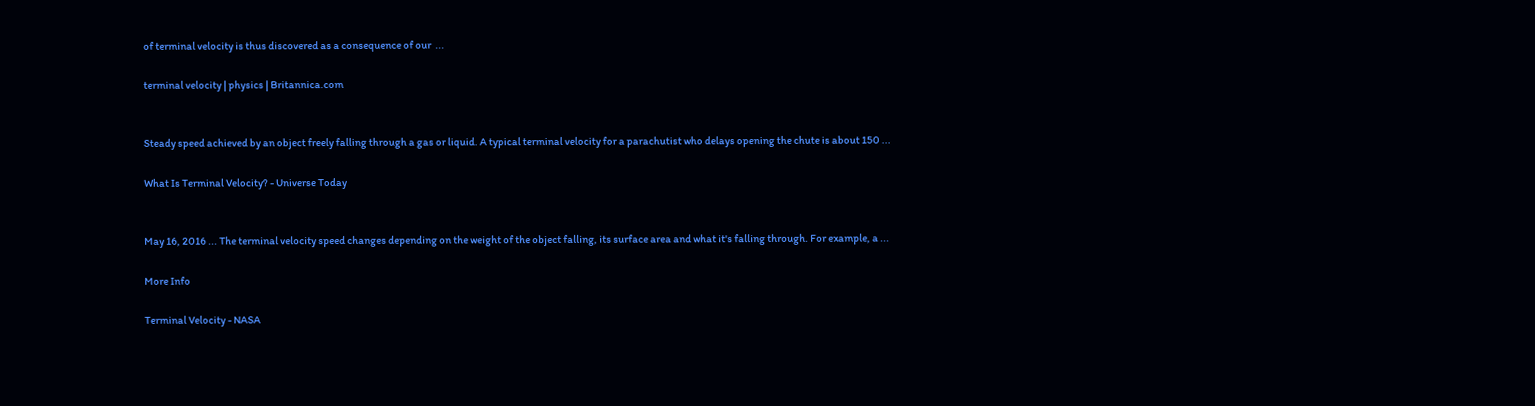of terminal velocity is thus discovered as a consequence of our  ...

terminal velocity | physics | Britannica.com


Steady speed achieved by an object freely falling through a gas or liquid. A typical terminal velocity for a parachutist who delays opening the chute is about 150 ...

What Is Terminal Velocity? - Universe Today


May 16, 2016 ... The terminal velocity speed changes depending on the weight of the object falling, its surface area and what it's falling through. For example, a ...

More Info

Terminal Velocity - NASA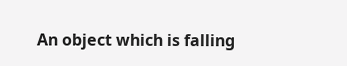An object which is falling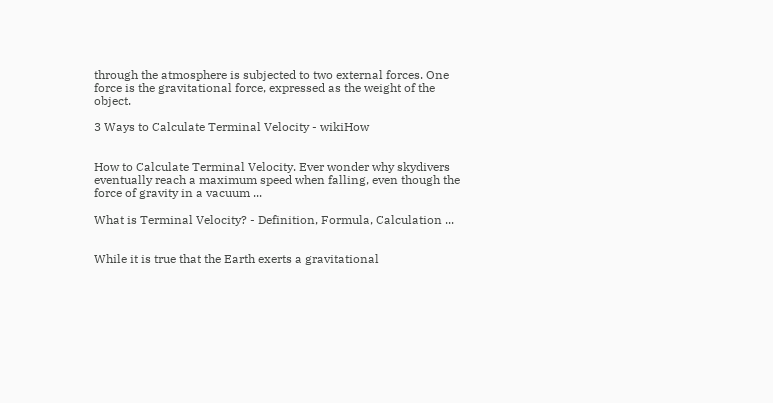through the atmosphere is subjected to two external forces. One force is the gravitational force, expressed as the weight of the object.

3 Ways to Calculate Terminal Velocity - wikiHow


How to Calculate Terminal Velocity. Ever wonder why skydivers eventually reach a maximum speed when falling, even though the force of gravity in a vacuum ...

What is Terminal Velocity? - Definition, Formula, Calculation ...


While it is true that the Earth exerts a gravitational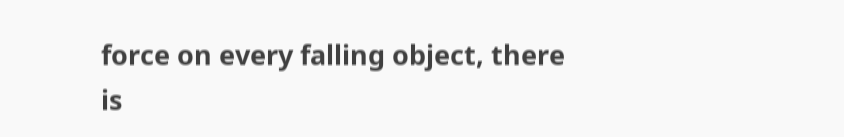force on every falling object, there is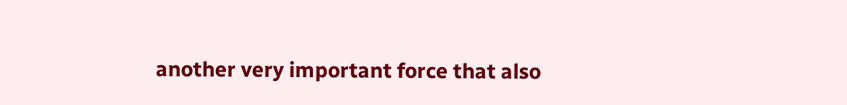another very important force that also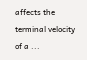affects the terminal velocity of a ...